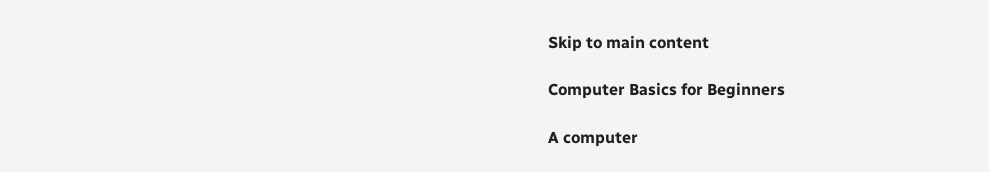Skip to main content

Computer Basics for Beginners

A computer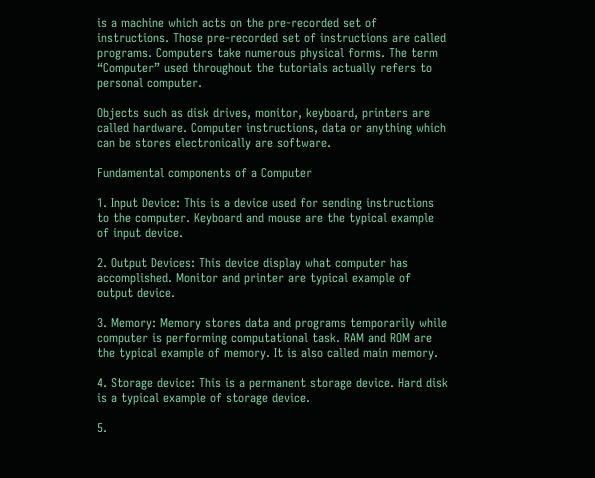is a machine which acts on the pre-recorded set of instructions. Those pre-recorded set of instructions are called programs. Computers take numerous physical forms. The term “Computer” used throughout the tutorials actually refers to personal computer.

Objects such as disk drives, monitor, keyboard, printers are called hardware. Computer instructions, data or anything which can be stores electronically are software.

Fundamental components of a Computer

1. Input Device: This is a device used for sending instructions to the computer. Keyboard and mouse are the typical example of input device.

2. Output Devices: This device display what computer has accomplished. Monitor and printer are typical example of output device.

3. Memory: Memory stores data and programs temporarily while computer is performing computational task. RAM and ROM are the typical example of memory. It is also called main memory.

4. Storage device: This is a permanent storage device. Hard disk is a typical example of storage device.

5.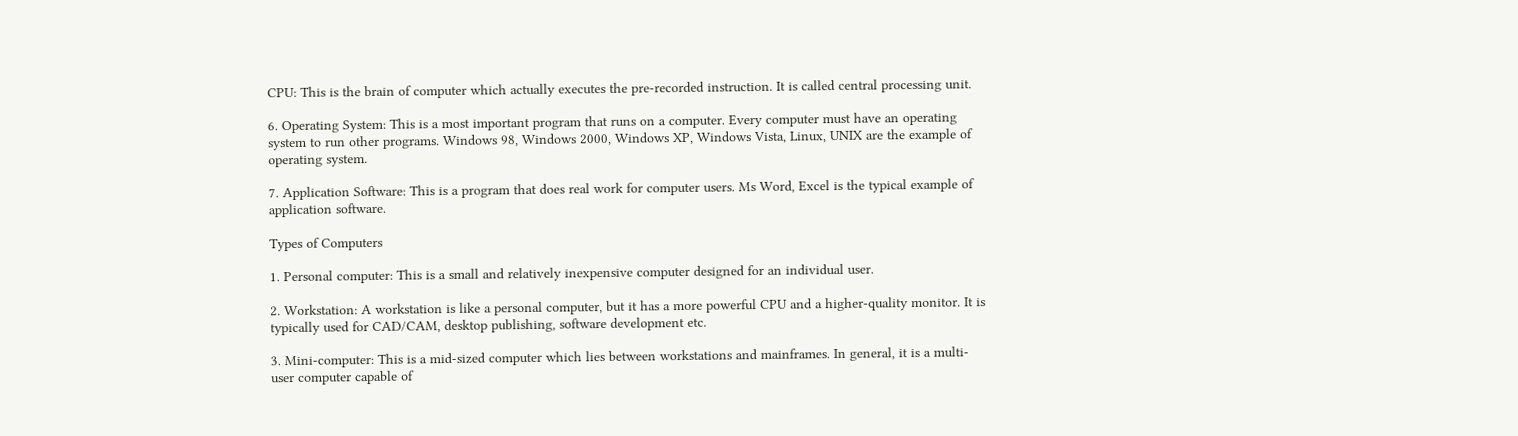CPU: This is the brain of computer which actually executes the pre-recorded instruction. It is called central processing unit.

6. Operating System: This is a most important program that runs on a computer. Every computer must have an operating system to run other programs. Windows 98, Windows 2000, Windows XP, Windows Vista, Linux, UNIX are the example of operating system.

7. Application Software: This is a program that does real work for computer users. Ms Word, Excel is the typical example of application software.

Types of Computers

1. Personal computer: This is a small and relatively inexpensive computer designed for an individual user.

2. Workstation: A workstation is like a personal computer, but it has a more powerful CPU and a higher-quality monitor. It is typically used for CAD/CAM, desktop publishing, software development etc.

3. Mini-computer: This is a mid-sized computer which lies between workstations and mainframes. In general, it is a multi-user computer capable of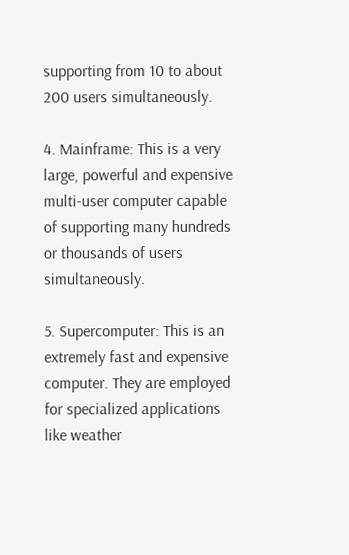supporting from 10 to about 200 users simultaneously.

4. Mainframe: This is a very large, powerful and expensive multi-user computer capable of supporting many hundreds or thousands of users simultaneously.

5. Supercomputer: This is an extremely fast and expensive computer. They are employed for specialized applications like weather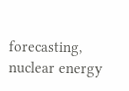forecasting, nuclear energy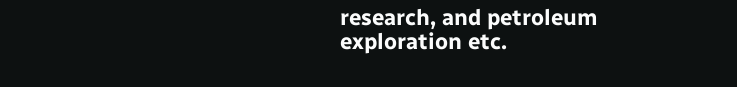research, and petroleum exploration etc.